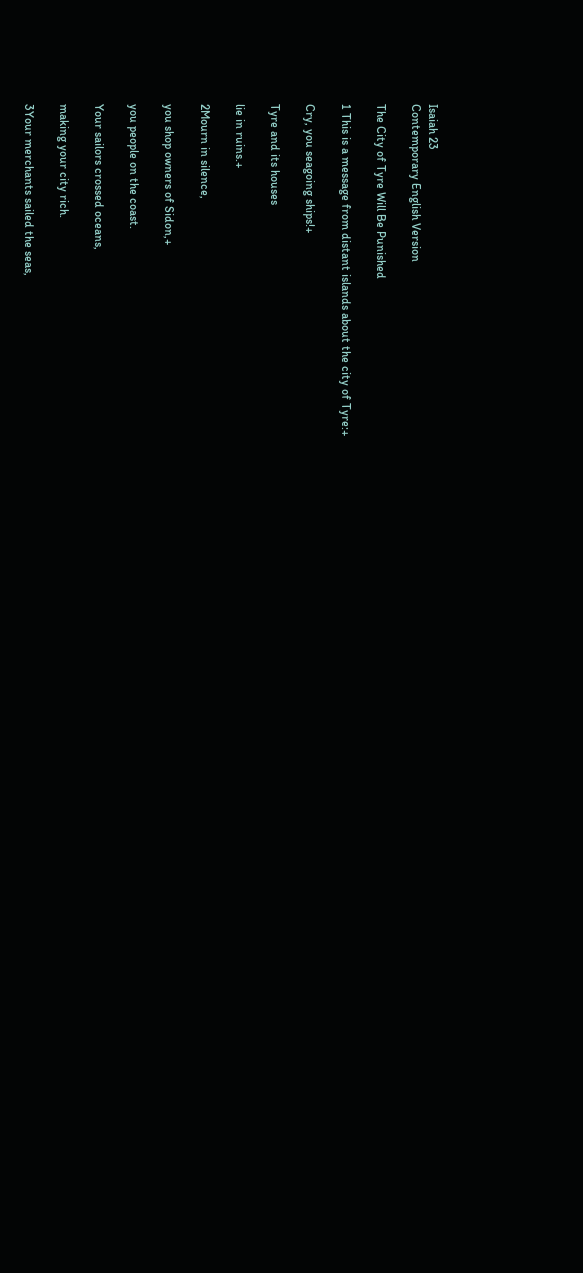Isaiah 23
Contemporary English Version

The City of Tyre Will Be Punished

1 This is a message from distant islands about the city of Tyre:+

Cry, you seagoing ships!+

Tyre and its houses

lie in ruins.+

2Mourn in silence,

you shop owners of Sidon,+

you people on the coast.

Your sailors crossed oceans,

making your city rich.

3Your merchants sailed the seas,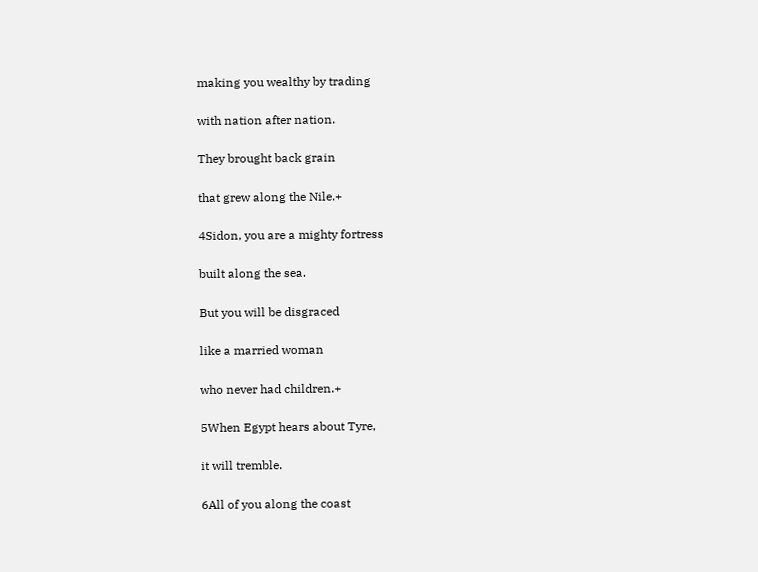making you wealthy by trading

with nation after nation.

They brought back grain

that grew along the Nile.+

4Sidon, you are a mighty fortress

built along the sea.

But you will be disgraced

like a married woman

who never had children.+

5When Egypt hears about Tyre,

it will tremble.

6All of you along the coast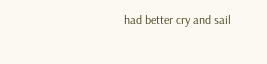had better cry and sail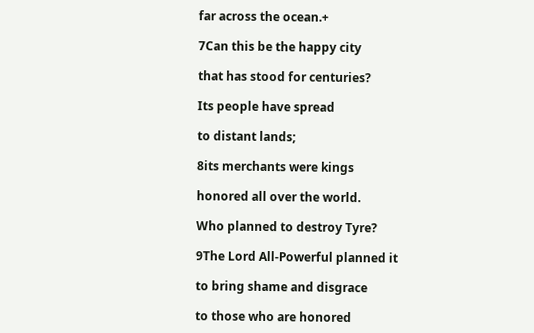far across the ocean.+

7Can this be the happy city

that has stood for centuries?

Its people have spread

to distant lands;

8its merchants were kings

honored all over the world.

Who planned to destroy Tyre?

9The Lord All-Powerful planned it

to bring shame and disgrace

to those who are honored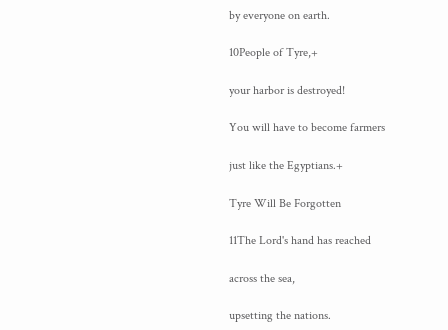by everyone on earth.

10People of Tyre,+

your harbor is destroyed!

You will have to become farmers

just like the Egyptians.+

Tyre Will Be Forgotten

11The Lord's hand has reached

across the sea,

upsetting the nations.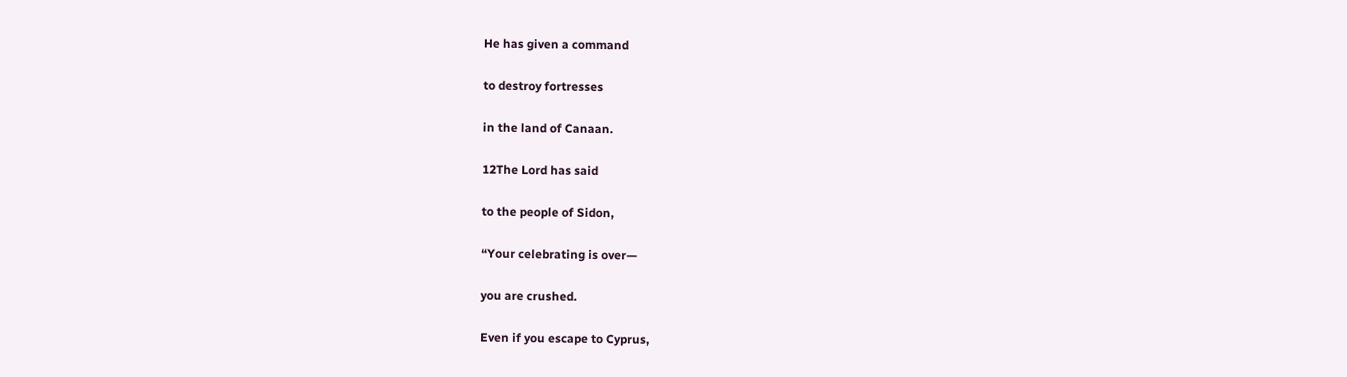He has given a command

to destroy fortresses

in the land of Canaan.

12The Lord has said

to the people of Sidon,

“Your celebrating is over—

you are crushed.

Even if you escape to Cyprus,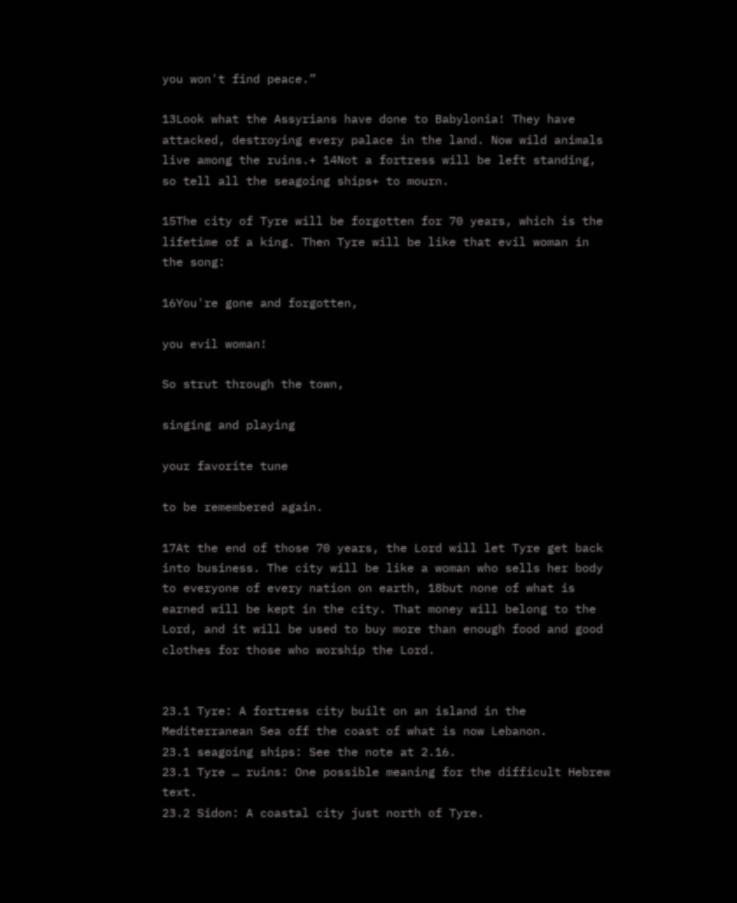you won't find peace.”

13Look what the Assyrians have done to Babylonia! They have attacked, destroying every palace in the land. Now wild animals live among the ruins.+ 14Not a fortress will be left standing, so tell all the seagoing ships+ to mourn.

15The city of Tyre will be forgotten for 70 years, which is the lifetime of a king. Then Tyre will be like that evil woman in the song:

16You're gone and forgotten,

you evil woman!

So strut through the town,

singing and playing

your favorite tune

to be remembered again.

17At the end of those 70 years, the Lord will let Tyre get back into business. The city will be like a woman who sells her body to everyone of every nation on earth, 18but none of what is earned will be kept in the city. That money will belong to the Lord, and it will be used to buy more than enough food and good clothes for those who worship the Lord.


23.1 Tyre: A fortress city built on an island in the Mediterranean Sea off the coast of what is now Lebanon.
23.1 seagoing ships: See the note at 2.16.
23.1 Tyre … ruins: One possible meaning for the difficult Hebrew text.
23.2 Sidon: A coastal city just north of Tyre.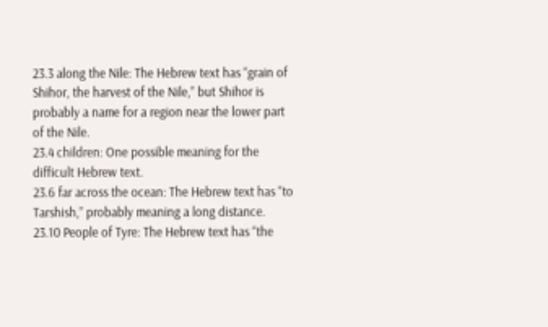23.3 along the Nile: The Hebrew text has “grain of Shihor, the harvest of the Nile,” but Shihor is probably a name for a region near the lower part of the Nile.
23.4 children: One possible meaning for the difficult Hebrew text.
23.6 far across the ocean: The Hebrew text has “to Tarshish,” probably meaning a long distance.
23.10 People of Tyre: The Hebrew text has “the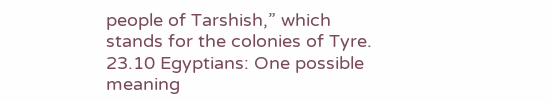people of Tarshish,” which stands for the colonies of Tyre.
23.10 Egyptians: One possible meaning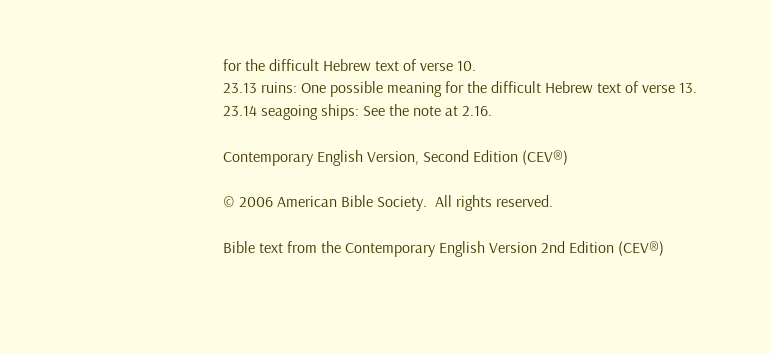for the difficult Hebrew text of verse 10.
23.13 ruins: One possible meaning for the difficult Hebrew text of verse 13.
23.14 seagoing ships: See the note at 2.16.

Contemporary English Version, Second Edition (CEV®)

© 2006 American Bible Society.  All rights reserved.

Bible text from the Contemporary English Version 2nd Edition (CEV®)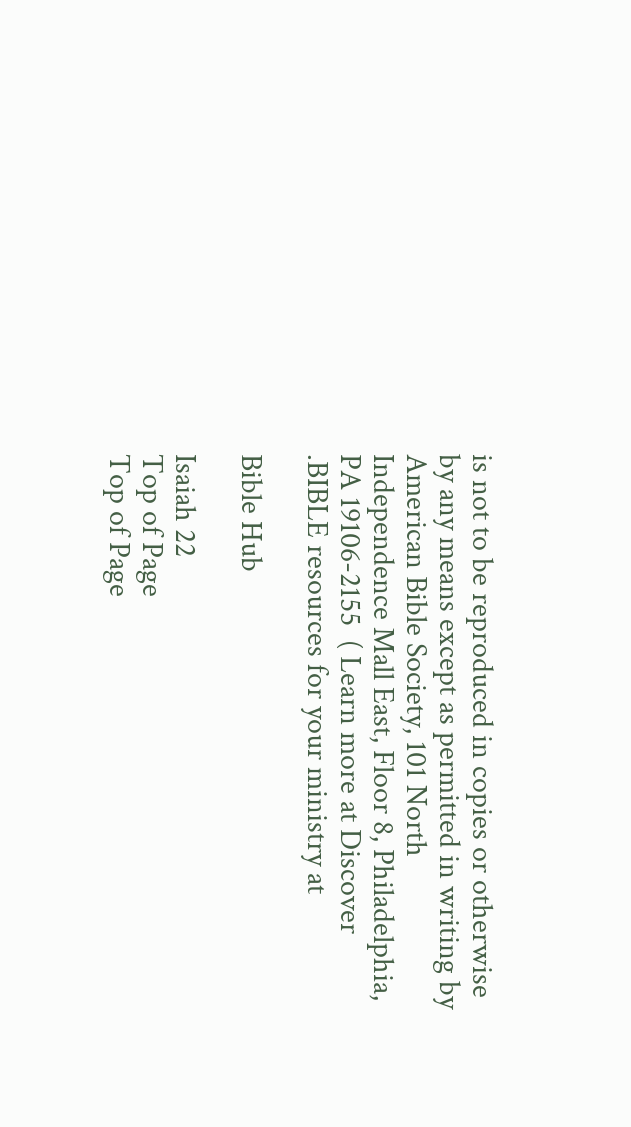is not to be reproduced in copies or otherwise by any means except as permitted in writing by American Bible Society, 101 North Independence Mall East, Floor 8, Philadelphia, PA 19106-2155  ( Learn more at Discover .BIBLE resources for your ministry at

Bible Hub

Isaiah 22
Top of Page
Top of Page